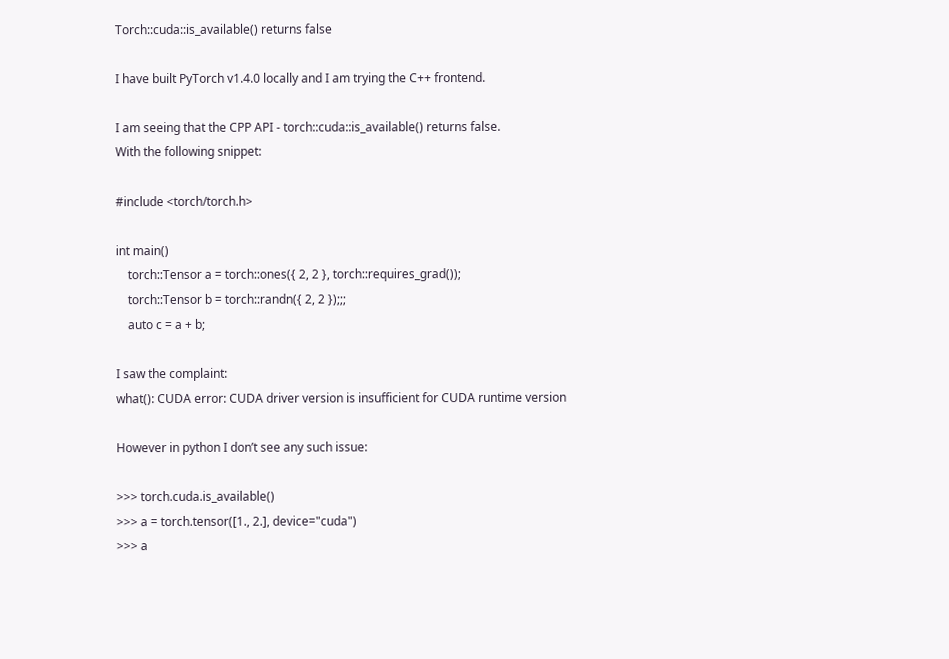Torch::cuda::is_available() returns false

I have built PyTorch v1.4.0 locally and I am trying the C++ frontend.

I am seeing that the CPP API - torch::cuda::is_available() returns false.
With the following snippet:

#include <torch/torch.h>

int main()
    torch::Tensor a = torch::ones({ 2, 2 }, torch::requires_grad());
    torch::Tensor b = torch::randn({ 2, 2 });;;
    auto c = a + b;

I saw the complaint:
what(): CUDA error: CUDA driver version is insufficient for CUDA runtime version

However in python I don’t see any such issue:

>>> torch.cuda.is_available()
>>> a = torch.tensor([1., 2.], device="cuda")
>>> a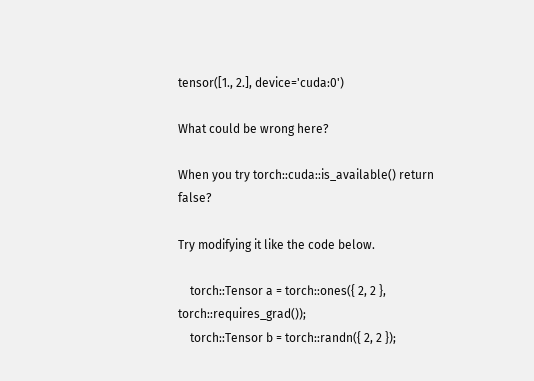tensor([1., 2.], device='cuda:0')

What could be wrong here?

When you try torch::cuda::is_available() return false?

Try modifying it like the code below.

    torch::Tensor a = torch::ones({ 2, 2 }, torch::requires_grad());
    torch::Tensor b = torch::randn({ 2, 2 });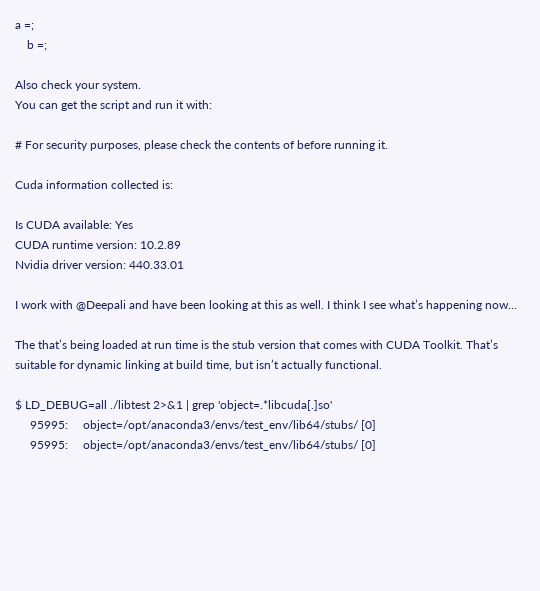a =;
    b =;

Also check your system.
You can get the script and run it with:

# For security purposes, please check the contents of before running it.

Cuda information collected is:

Is CUDA available: Yes
CUDA runtime version: 10.2.89
Nvidia driver version: 440.33.01

I work with @Deepali and have been looking at this as well. I think I see what’s happening now…

The that’s being loaded at run time is the stub version that comes with CUDA Toolkit. That’s suitable for dynamic linking at build time, but isn’t actually functional.

$ LD_DEBUG=all ./libtest 2>&1 | grep 'object=.*libcuda[.]so'
     95995:     object=/opt/anaconda3/envs/test_env/lib64/stubs/ [0]
     95995:     object=/opt/anaconda3/envs/test_env/lib64/stubs/ [0]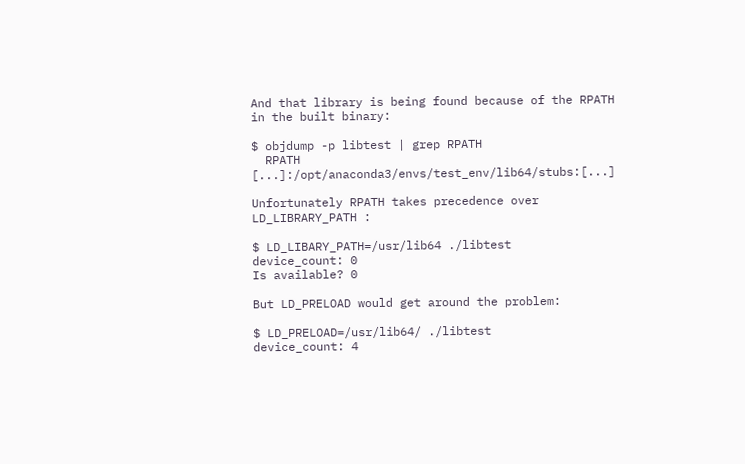And that library is being found because of the RPATH in the built binary:

$ objdump -p libtest | grep RPATH
  RPATH                [...]:/opt/anaconda3/envs/test_env/lib64/stubs:[...]

Unfortunately RPATH takes precedence over LD_LIBRARY_PATH :

$ LD_LIBARY_PATH=/usr/lib64 ./libtest
device_count: 0
Is available? 0

But LD_PRELOAD would get around the problem:

$ LD_PRELOAD=/usr/lib64/ ./libtest
device_count: 4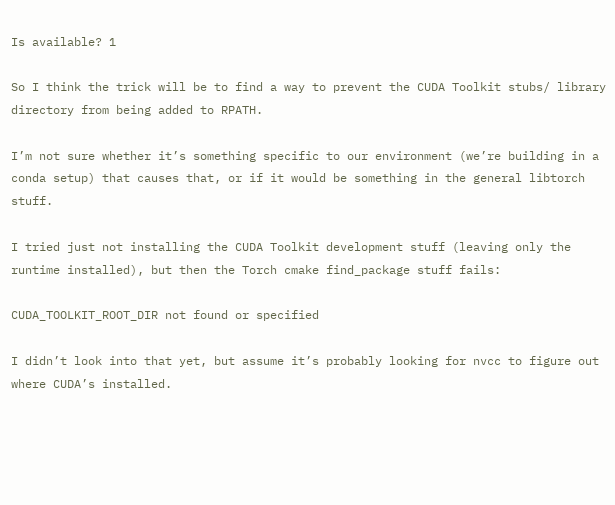Is available? 1

So I think the trick will be to find a way to prevent the CUDA Toolkit stubs/ library directory from being added to RPATH.

I’m not sure whether it’s something specific to our environment (we’re building in a conda setup) that causes that, or if it would be something in the general libtorch stuff.

I tried just not installing the CUDA Toolkit development stuff (leaving only the runtime installed), but then the Torch cmake find_package stuff fails:

CUDA_TOOLKIT_ROOT_DIR not found or specified

I didn’t look into that yet, but assume it’s probably looking for nvcc to figure out where CUDA’s installed.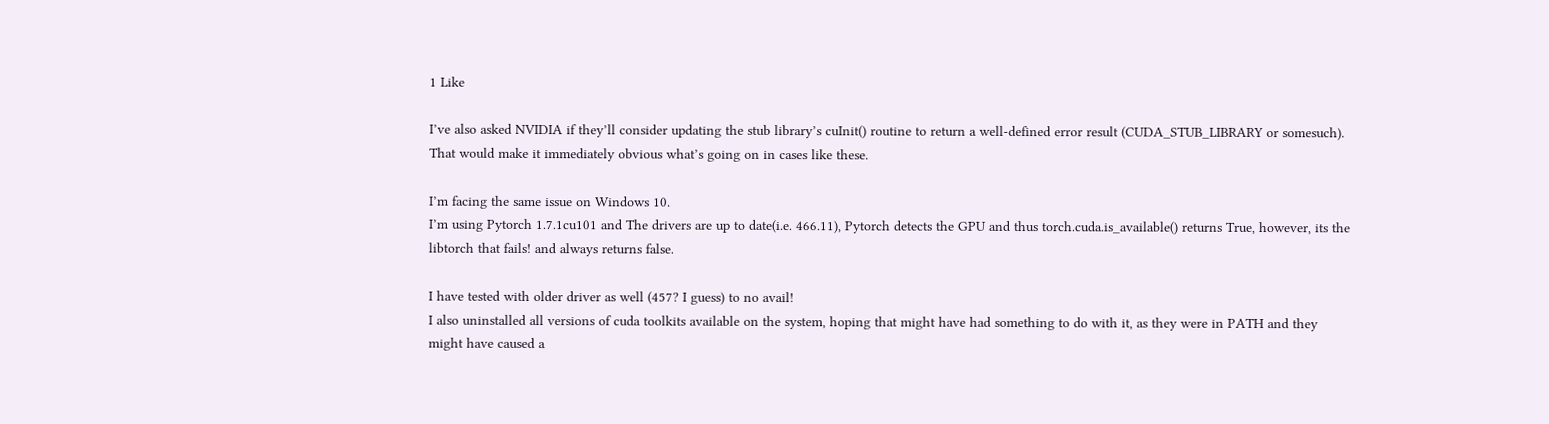1 Like

I’ve also asked NVIDIA if they’ll consider updating the stub library’s cuInit() routine to return a well-defined error result (CUDA_STUB_LIBRARY or somesuch). That would make it immediately obvious what’s going on in cases like these.

I’m facing the same issue on Windows 10.
I’m using Pytorch 1.7.1cu101 and The drivers are up to date(i.e. 466.11), Pytorch detects the GPU and thus torch.cuda.is_available() returns True, however, its the libtorch that fails! and always returns false.

I have tested with older driver as well (457? I guess) to no avail!
I also uninstalled all versions of cuda toolkits available on the system, hoping that might have had something to do with it, as they were in PATH and they might have caused a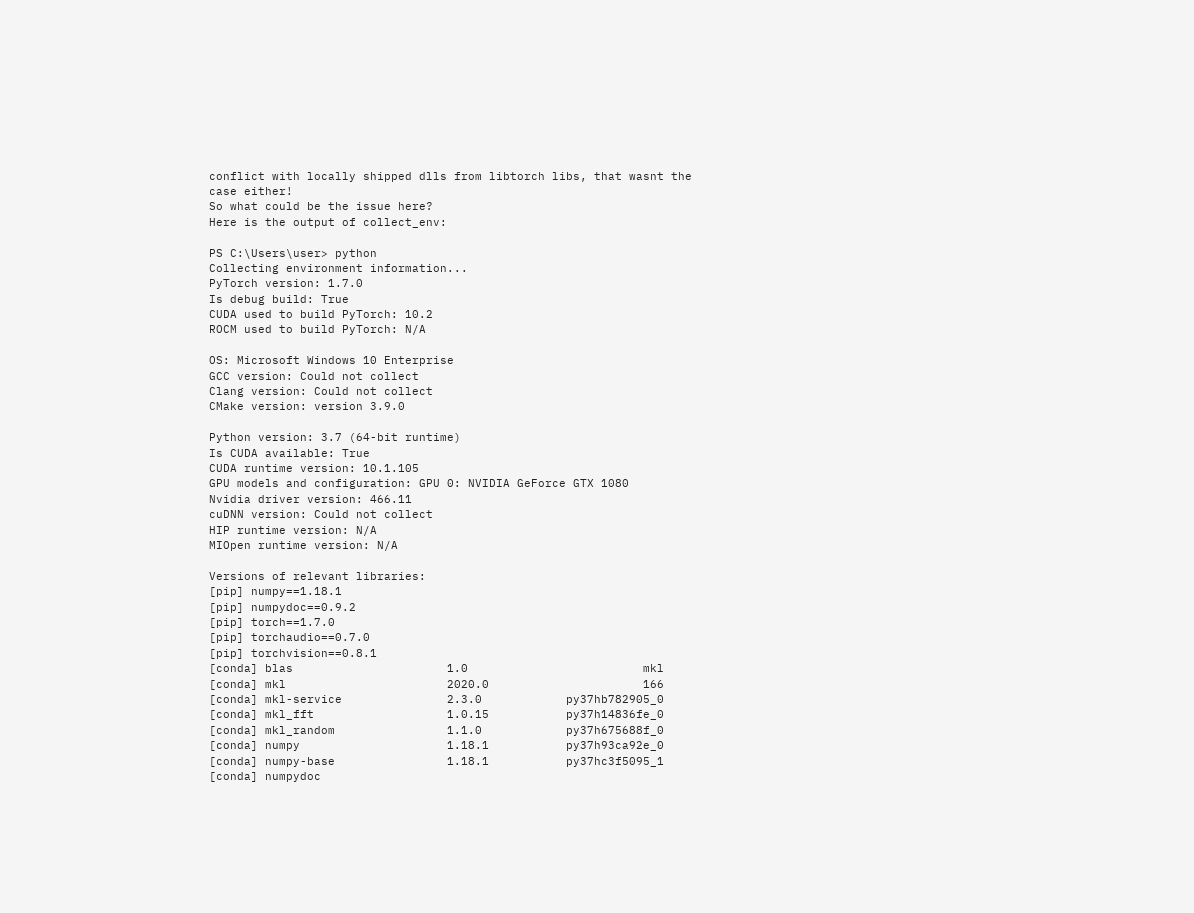conflict with locally shipped dlls from libtorch libs, that wasnt the case either!
So what could be the issue here?
Here is the output of collect_env:

PS C:\Users\user> python
Collecting environment information...
PyTorch version: 1.7.0
Is debug build: True
CUDA used to build PyTorch: 10.2
ROCM used to build PyTorch: N/A

OS: Microsoft Windows 10 Enterprise
GCC version: Could not collect
Clang version: Could not collect
CMake version: version 3.9.0

Python version: 3.7 (64-bit runtime)
Is CUDA available: True
CUDA runtime version: 10.1.105
GPU models and configuration: GPU 0: NVIDIA GeForce GTX 1080
Nvidia driver version: 466.11
cuDNN version: Could not collect
HIP runtime version: N/A
MIOpen runtime version: N/A

Versions of relevant libraries:
[pip] numpy==1.18.1
[pip] numpydoc==0.9.2
[pip] torch==1.7.0
[pip] torchaudio==0.7.0
[pip] torchvision==0.8.1
[conda] blas                      1.0                         mkl
[conda] mkl                       2020.0                      166
[conda] mkl-service               2.3.0            py37hb782905_0
[conda] mkl_fft                   1.0.15           py37h14836fe_0
[conda] mkl_random                1.1.0            py37h675688f_0
[conda] numpy                     1.18.1           py37h93ca92e_0
[conda] numpy-base                1.18.1           py37hc3f5095_1
[conda] numpydoc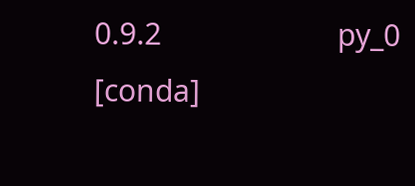0.9.2                      py_0
[conda]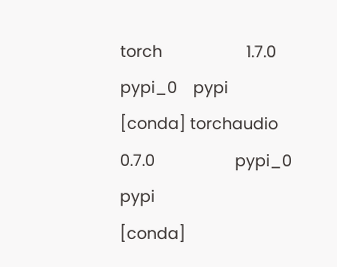torch                     1.7.0                    pypi_0    pypi
[conda] torchaudio                0.7.0                    pypi_0    pypi
[conda]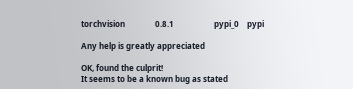torchvision               0.8.1                    pypi_0    pypi

Any help is greatly appreciated

OK, found the culprit!
It seems to be a known bug as stated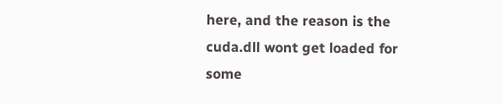here, and the reason is the cuda.dll wont get loaded for some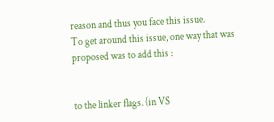reason and thus you face this issue.
To get around this issue, one way that was proposed was to add this :


to the linker flags. (in VS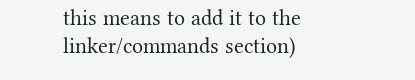this means to add it to the linker/commands section)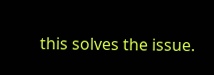this solves the issue.